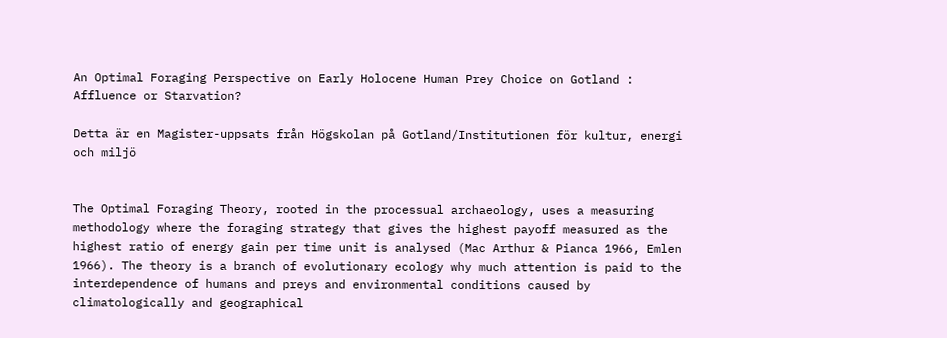An Optimal Foraging Perspective on Early Holocene Human Prey Choice on Gotland : Affluence or Starvation?

Detta är en Magister-uppsats från Högskolan på Gotland/Institutionen för kultur, energi och miljö


The Optimal Foraging Theory, rooted in the processual archaeology, uses a measuring methodology where the foraging strategy that gives the highest payoff measured as the highest ratio of energy gain per time unit is analysed (Mac Arthur & Pianca 1966, Emlen 1966). The theory is a branch of evolutionary ecology why much attention is paid to the interdependence of humans and preys and environmental conditions caused by climatologically and geographical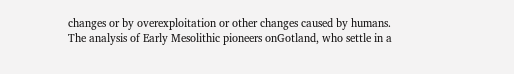changes or by overexploitation or other changes caused by humans. The analysis of Early Mesolithic pioneers onGotland, who settle in a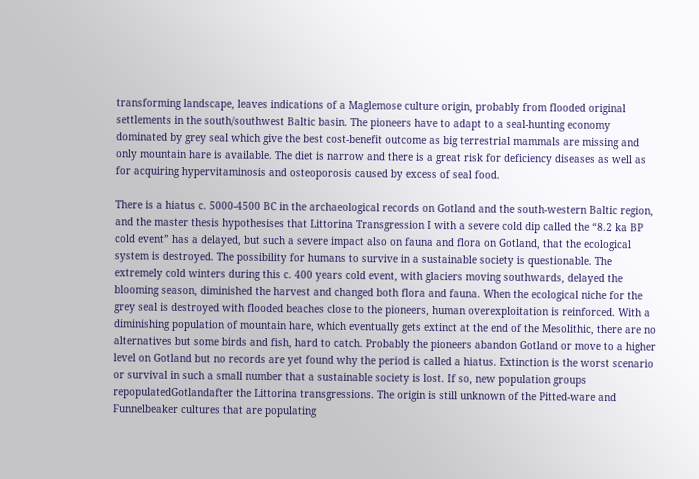transforming landscape, leaves indications of a Maglemose culture origin, probably from flooded original settlements in the south/southwest Baltic basin. The pioneers have to adapt to a seal-hunting economy dominated by grey seal which give the best cost-benefit outcome as big terrestrial mammals are missing and only mountain hare is available. The diet is narrow and there is a great risk for deficiency diseases as well as for acquiring hypervitaminosis and osteoporosis caused by excess of seal food.

There is a hiatus c. 5000-4500 BC in the archaeological records on Gotland and the south-western Baltic region, and the master thesis hypothesises that Littorina Transgression I with a severe cold dip called the “8.2 ka BP cold event” has a delayed, but such a severe impact also on fauna and flora on Gotland, that the ecological system is destroyed. The possibility for humans to survive in a sustainable society is questionable. The extremely cold winters during this c. 400 years cold event, with glaciers moving southwards, delayed the blooming season, diminished the harvest and changed both flora and fauna. When the ecological niche for the grey seal is destroyed with flooded beaches close to the pioneers, human overexploitation is reinforced. With a diminishing population of mountain hare, which eventually gets extinct at the end of the Mesolithic, there are no alternatives but some birds and fish, hard to catch. Probably the pioneers abandon Gotland or move to a higher level on Gotland but no records are yet found why the period is called a hiatus. Extinction is the worst scenario or survival in such a small number that a sustainable society is lost. If so, new population groups repopulatedGotlandafter the Littorina transgressions. The origin is still unknown of the Pitted-ware and Funnelbeaker cultures that are populating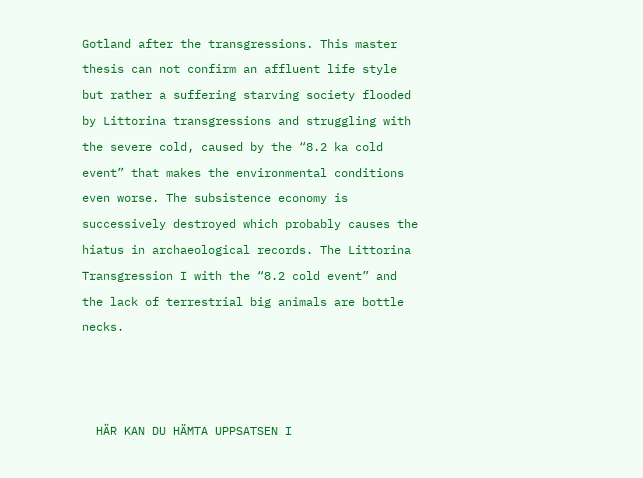Gotland after the transgressions. This master thesis can not confirm an affluent life style but rather a suffering starving society flooded by Littorina transgressions and struggling with the severe cold, caused by the “8.2 ka cold event” that makes the environmental conditions even worse. The subsistence economy is successively destroyed which probably causes the hiatus in archaeological records. The Littorina Transgression I with the “8.2 cold event” and the lack of terrestrial big animals are bottle necks.



  HÄR KAN DU HÄMTA UPPSATSEN I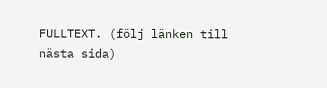FULLTEXT. (följ länken till nästa sida)